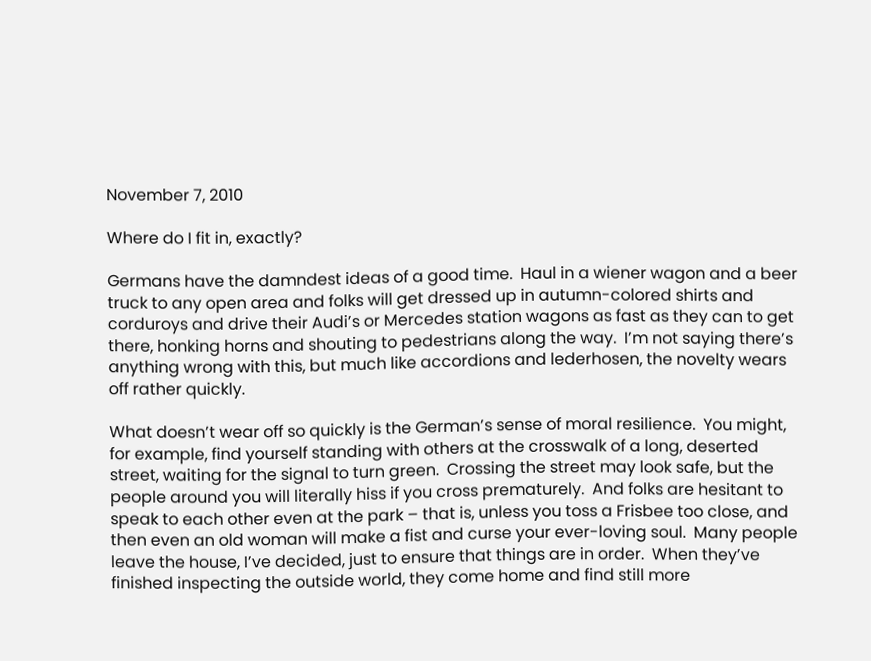November 7, 2010

Where do I fit in, exactly?

Germans have the damndest ideas of a good time.  Haul in a wiener wagon and a beer truck to any open area and folks will get dressed up in autumn-colored shirts and corduroys and drive their Audi’s or Mercedes station wagons as fast as they can to get there, honking horns and shouting to pedestrians along the way.  I’m not saying there’s anything wrong with this, but much like accordions and lederhosen, the novelty wears off rather quickly.

What doesn’t wear off so quickly is the German’s sense of moral resilience.  You might, for example, find yourself standing with others at the crosswalk of a long, deserted street, waiting for the signal to turn green.  Crossing the street may look safe, but the people around you will literally hiss if you cross prematurely.  And folks are hesitant to speak to each other even at the park – that is, unless you toss a Frisbee too close, and then even an old woman will make a fist and curse your ever-loving soul.  Many people leave the house, I’ve decided, just to ensure that things are in order.  When they’ve finished inspecting the outside world, they come home and find still more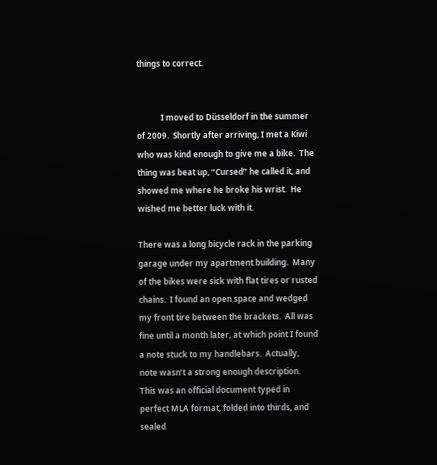things to correct.


            I moved to Düsseldorf in the summer of 2009.  Shortly after arriving, I met a Kiwi who was kind enough to give me a bike.  The thing was beat up, “Cursed” he called it, and showed me where he broke his wrist.  He wished me better luck with it.

There was a long bicycle rack in the parking garage under my apartment building.  Many of the bikes were sick with flat tires or rusted chains.  I found an open space and wedged my front tire between the brackets.  All was fine until a month later, at which point I found a note stuck to my handlebars.  Actually, note wasn’t a strong enough description.  This was an official document typed in perfect MLA format, folded into thirds, and sealed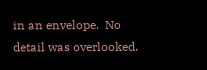in an envelope.  No detail was overlooked.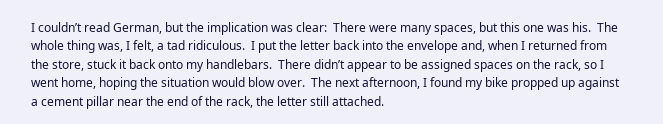I couldn’t read German, but the implication was clear:  There were many spaces, but this one was his.  The whole thing was, I felt, a tad ridiculous.  I put the letter back into the envelope and, when I returned from the store, stuck it back onto my handlebars.  There didn’t appear to be assigned spaces on the rack, so I went home, hoping the situation would blow over.  The next afternoon, I found my bike propped up against a cement pillar near the end of the rack, the letter still attached.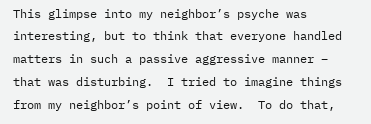This glimpse into my neighbor’s psyche was interesting, but to think that everyone handled matters in such a passive aggressive manner – that was disturbing.  I tried to imagine things from my neighbor’s point of view.  To do that,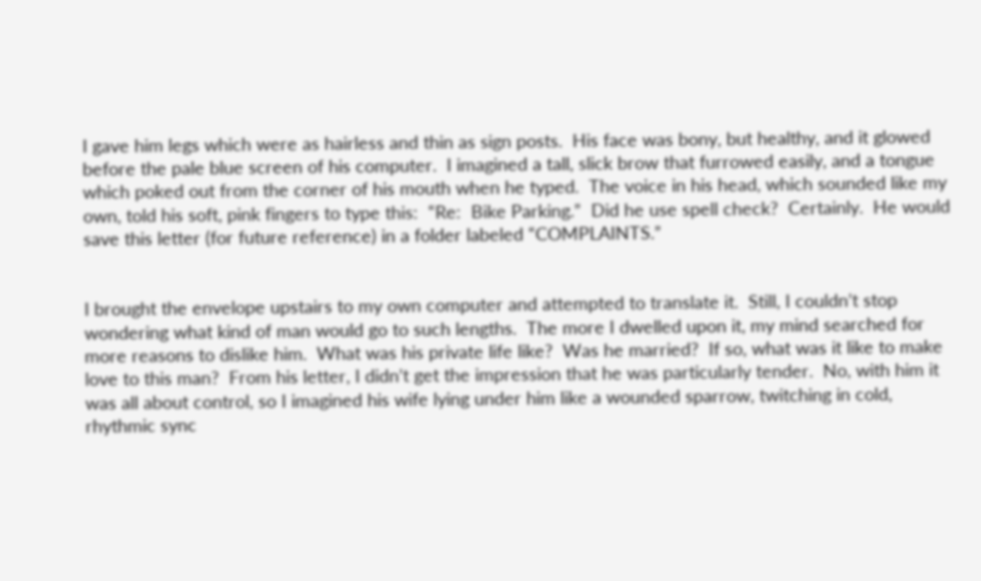I gave him legs which were as hairless and thin as sign posts.  His face was bony, but healthy, and it glowed before the pale blue screen of his computer.  I imagined a tall, slick brow that furrowed easily, and a tongue which poked out from the corner of his mouth when he typed.  The voice in his head, which sounded like my own, told his soft, pink fingers to type this:  “Re:  Bike Parking.”  Did he use spell check?  Certainly.  He would save this letter (for future reference) in a folder labeled “COMPLAINTS.”


I brought the envelope upstairs to my own computer and attempted to translate it.  Still, I couldn’t stop wondering what kind of man would go to such lengths.  The more I dwelled upon it, my mind searched for more reasons to dislike him.  What was his private life like?  Was he married?  If so, what was it like to make love to this man?  From his letter, I didn’t get the impression that he was particularly tender.  No, with him it was all about control, so I imagined his wife lying under him like a wounded sparrow, twitching in cold, rhythmic sync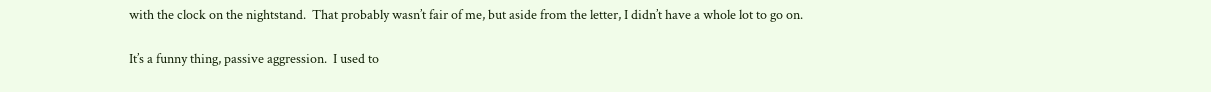with the clock on the nightstand.  That probably wasn’t fair of me, but aside from the letter, I didn’t have a whole lot to go on.

It’s a funny thing, passive aggression.  I used to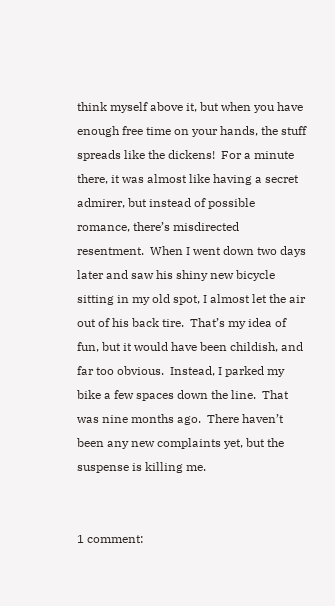think myself above it, but when you have enough free time on your hands, the stuff spreads like the dickens!  For a minute there, it was almost like having a secret admirer, but instead of possible romance, there’s misdirected resentment.  When I went down two days later and saw his shiny new bicycle sitting in my old spot, I almost let the air out of his back tire.  That’s my idea of fun, but it would have been childish, and far too obvious.  Instead, I parked my bike a few spaces down the line.  That was nine months ago.  There haven’t been any new complaints yet, but the suspense is killing me.


1 comment: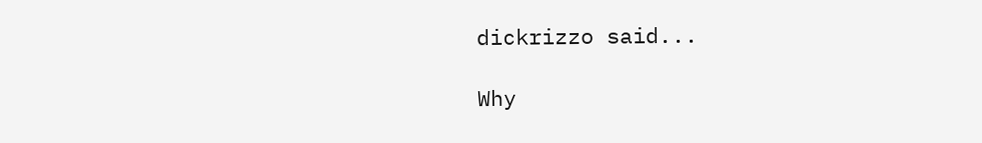dickrizzo said...

Why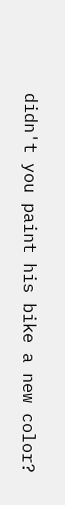didn't you paint his bike a new color?